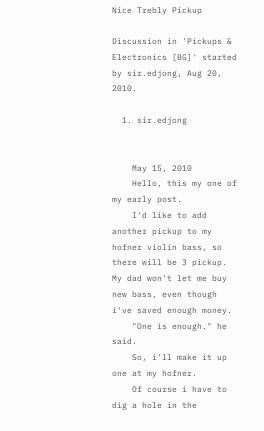Nice Trebly Pickup

Discussion in 'Pickups & Electronics [BG]' started by sir.edjong, Aug 20, 2010.

  1. sir.edjong


    May 15, 2010
    Hello, this my one of my early post.
    I'd like to add another pickup to my hofner violin bass, so there will be 3 pickup. My dad won't let me buy new bass, even though i've saved enough money.
    "One is enough." he said.
    So, i'll make it up one at my hofner.
    Of course i have to dig a hole in the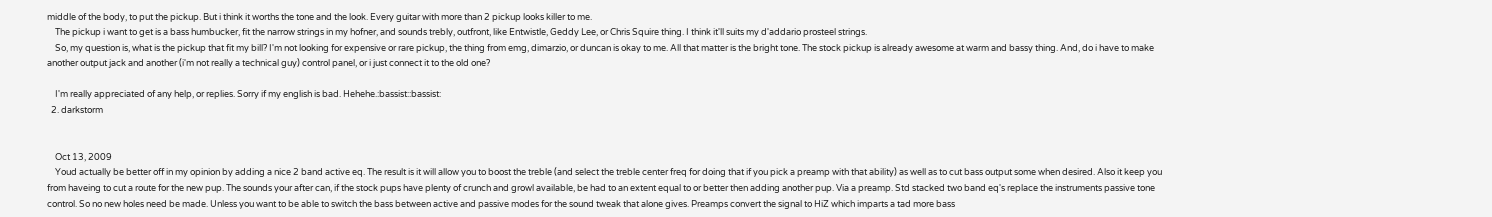middle of the body, to put the pickup. But i think it worths the tone and the look. Every guitar with more than 2 pickup looks killer to me.
    The pickup i want to get is a bass humbucker, fit the narrow strings in my hofner, and sounds trebly, outfront, like Entwistle, Geddy Lee, or Chris Squire thing. I think it'll suits my d'addario prosteel strings.
    So, my question is, what is the pickup that fit my bill? I'm not looking for expensive or rare pickup, the thing from emg, dimarzio, or duncan is okay to me. All that matter is the bright tone. The stock pickup is already awesome at warm and bassy thing. And, do i have to make another output jack and another (i'm not really a technical guy) control panel, or i just connect it to the old one?

    I'm really appreciated of any help, or replies. Sorry if my english is bad. Hehehe.:bassist::bassist:
  2. darkstorm


    Oct 13, 2009
    Youd actually be better off in my opinion by adding a nice 2 band active eq. The result is it will allow you to boost the treble (and select the treble center freq for doing that if you pick a preamp with that ability) as well as to cut bass output some when desired. Also it keep you from haveing to cut a route for the new pup. The sounds your after can, if the stock pups have plenty of crunch and growl available, be had to an extent equal to or better then adding another pup. Via a preamp. Std stacked two band eq's replace the instruments passive tone control. So no new holes need be made. Unless you want to be able to switch the bass between active and passive modes for the sound tweak that alone gives. Preamps convert the signal to HiZ which imparts a tad more bass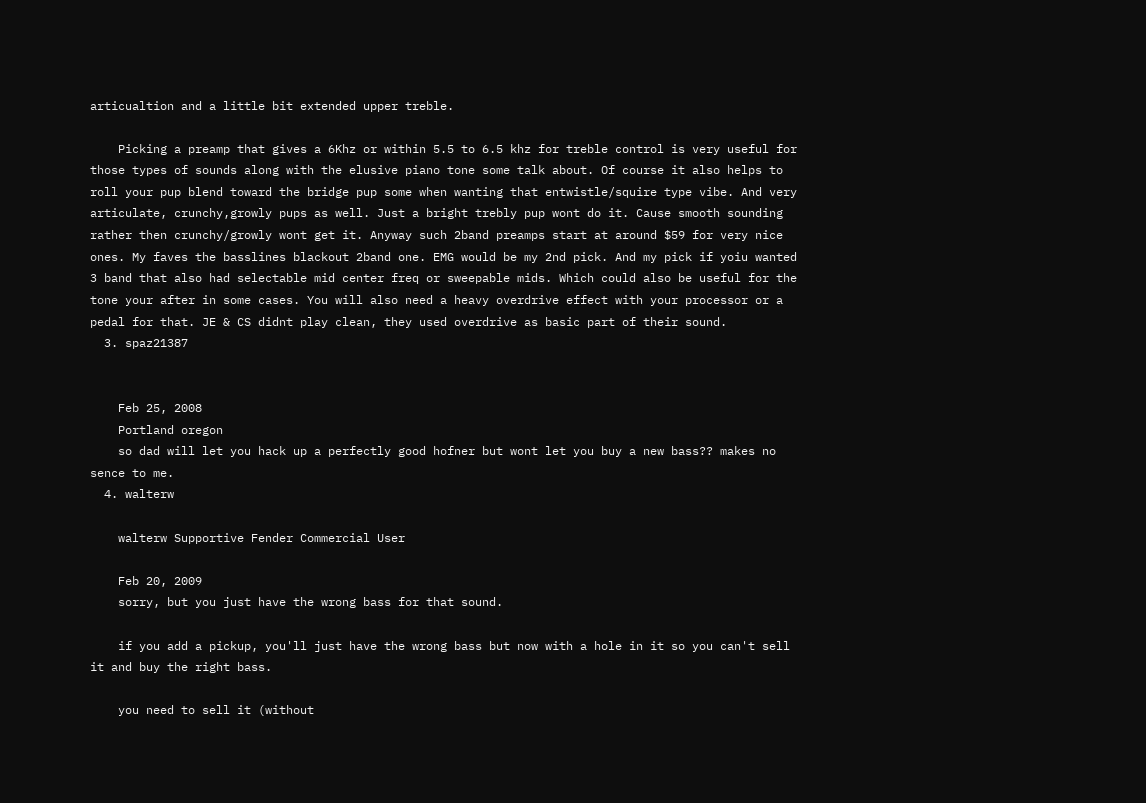articualtion and a little bit extended upper treble.

    Picking a preamp that gives a 6Khz or within 5.5 to 6.5 khz for treble control is very useful for those types of sounds along with the elusive piano tone some talk about. Of course it also helps to roll your pup blend toward the bridge pup some when wanting that entwistle/squire type vibe. And very articulate, crunchy,growly pups as well. Just a bright trebly pup wont do it. Cause smooth sounding rather then crunchy/growly wont get it. Anyway such 2band preamps start at around $59 for very nice ones. My faves the basslines blackout 2band one. EMG would be my 2nd pick. And my pick if yoiu wanted 3 band that also had selectable mid center freq or sweepable mids. Which could also be useful for the tone your after in some cases. You will also need a heavy overdrive effect with your processor or a pedal for that. JE & CS didnt play clean, they used overdrive as basic part of their sound.
  3. spaz21387


    Feb 25, 2008
    Portland oregon
    so dad will let you hack up a perfectly good hofner but wont let you buy a new bass?? makes no sence to me.
  4. walterw

    walterw Supportive Fender Commercial User

    Feb 20, 2009
    sorry, but you just have the wrong bass for that sound.

    if you add a pickup, you'll just have the wrong bass but now with a hole in it so you can't sell it and buy the right bass.

    you need to sell it (without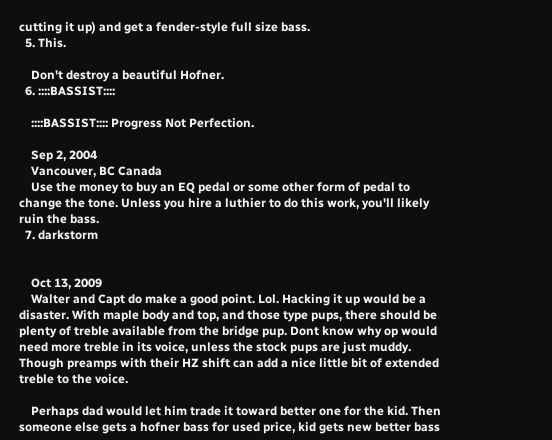cutting it up) and get a fender-style full size bass.
  5. This.

    Don't destroy a beautiful Hofner.
  6. ::::BASSIST::::

    ::::BASSIST:::: Progress Not Perfection.

    Sep 2, 2004
    Vancouver, BC Canada
    Use the money to buy an EQ pedal or some other form of pedal to change the tone. Unless you hire a luthier to do this work, you'll likely ruin the bass.
  7. darkstorm


    Oct 13, 2009
    Walter and Capt do make a good point. Lol. Hacking it up would be a disaster. With maple body and top, and those type pups, there should be plenty of treble available from the bridge pup. Dont know why op would need more treble in its voice, unless the stock pups are just muddy. Though preamps with their HZ shift can add a nice little bit of extended treble to the voice.

    Perhaps dad would let him trade it toward better one for the kid. Then someone else gets a hofner bass for used price, kid gets new better bass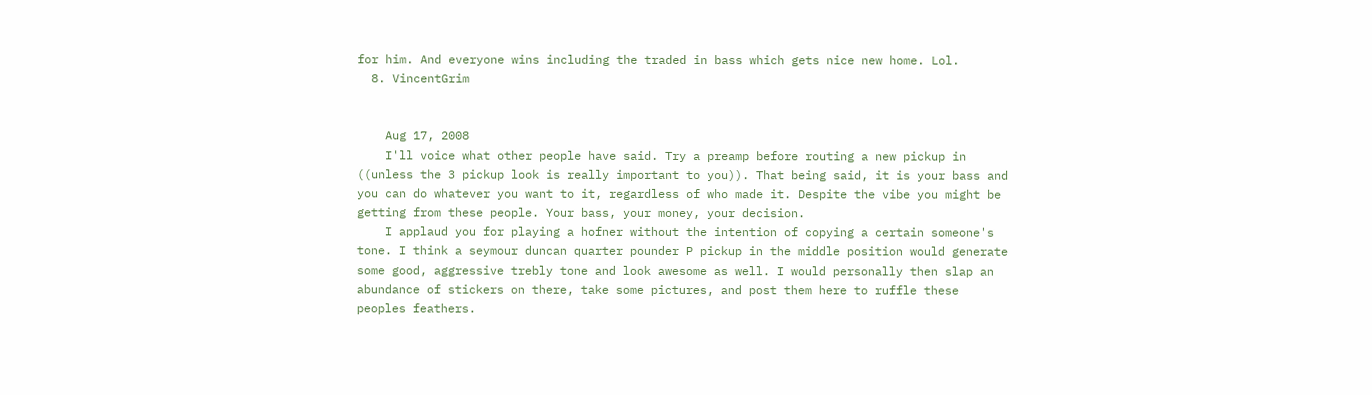for him. And everyone wins including the traded in bass which gets nice new home. Lol.
  8. VincentGrim


    Aug 17, 2008
    I'll voice what other people have said. Try a preamp before routing a new pickup in ((unless the 3 pickup look is really important to you)). That being said, it is your bass and you can do whatever you want to it, regardless of who made it. Despite the vibe you might be getting from these people. Your bass, your money, your decision.
    I applaud you for playing a hofner without the intention of copying a certain someone's tone. I think a seymour duncan quarter pounder P pickup in the middle position would generate some good, aggressive trebly tone and look awesome as well. I would personally then slap an abundance of stickers on there, take some pictures, and post them here to ruffle these peoples feathers.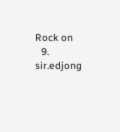Rock on
  9. sir.edjong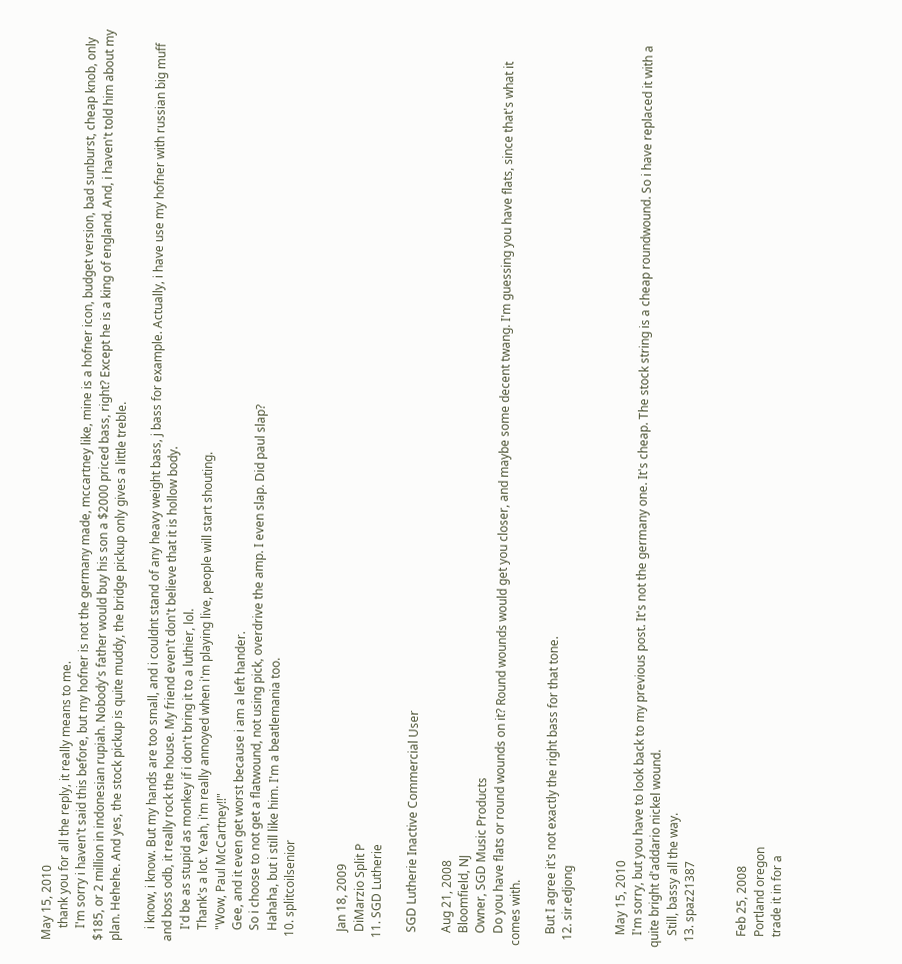May 15, 2010
    thank you for all the reply, it really means to me.
    I'm sorry i haven't said this before, but my hofner is not the germany made, mccartney like, mine is a hofner icon, budget version, bad sunburst, cheap knob, only $185, or 2 million in indonesian rupiah. Nobody's father would buy his son a $2000 priced bass, right? Except he is a king of england. And, i haven't told him about my plan. Hehehe. And yes, the stock pickup is quite muddy, the bridge pickup only gives a little treble.

    i know, i know. But my hands are too small, and i couldnt stand of any heavy weight bass, j bass for example. Actually, i have use my hofner with russian big muff and boss odb, it really rock the house. My friend even't don't believe that it is hollow body.
    I'd be as stupid as monkey if i don't bring it to a luthier, lol.
    Thank's a lot. Yeah, i'm really annoyed when i'm playing live, people will start shouting.
    "Wow, Paul McCartney!!"
    Gee, and it even get worst because i am a left hander.
    So i choose to not get a flatwound, not using pick, overdrive the amp. I even slap. Did paul slap?
    Hahaha, but i still like him. I'm a beatlemania too.
  10. splitcoilsenior


    Jan 18, 2009
    DiMarzio Split P
  11. SGD Lutherie

    SGD Lutherie Inactive Commercial User

    Aug 21, 2008
    Bloomfield, NJ
    Owner, SGD Music Products
    Do you have flats or round wounds on it? Round wounds would get you closer, and maybe some decent twang. I'm guessing you have flats, since that's what it comes with.

    But I agree it's not exactly the right bass for that tone.
  12. sir.edjong


    May 15, 2010
    I'm sorry, but you have to look back to my previous post. It's not the germany one. It's cheap. The stock string is a cheap roundwound. So i have replaced it with a quite bright d'addario nickel wound.
    Still, bassy all the way.
  13. spaz21387


    Feb 25, 2008
    Portland oregon
    trade it in for a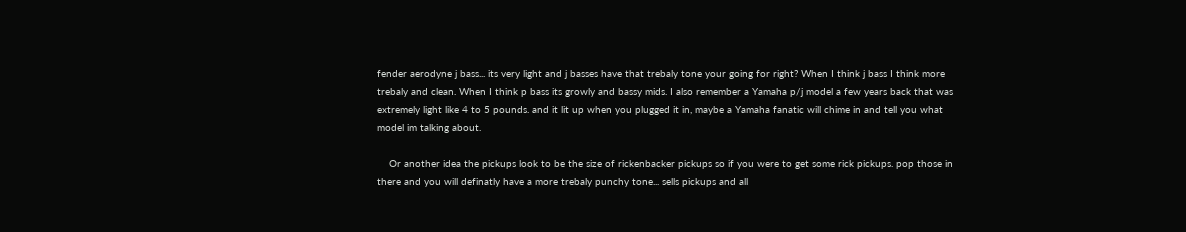fender aerodyne j bass... its very light and j basses have that trebaly tone your going for right? When I think j bass I think more trebaly and clean. When I think p bass its growly and bassy mids. I also remember a Yamaha p/j model a few years back that was extremely light like 4 to 5 pounds. and it lit up when you plugged it in, maybe a Yamaha fanatic will chime in and tell you what model im talking about.

    Or another idea the pickups look to be the size of rickenbacker pickups so if you were to get some rick pickups. pop those in there and you will definatly have a more trebaly punchy tone... sells pickups and all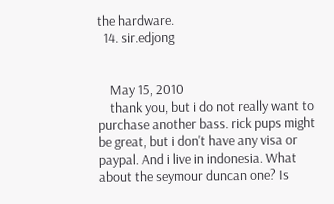the hardware.
  14. sir.edjong


    May 15, 2010
    thank you, but i do not really want to purchase another bass. rick pups might be great, but i don't have any visa or paypal. And i live in indonesia. What about the seymour duncan one? Is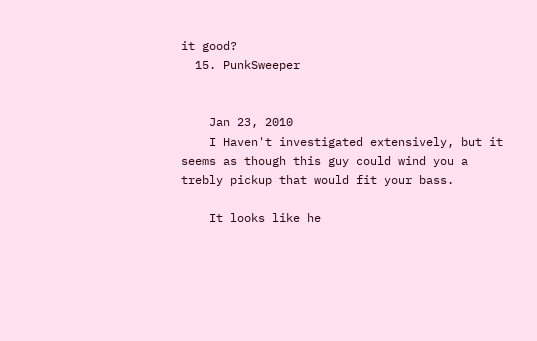it good?
  15. PunkSweeper


    Jan 23, 2010
    I Haven't investigated extensively, but it seems as though this guy could wind you a trebly pickup that would fit your bass.

    It looks like he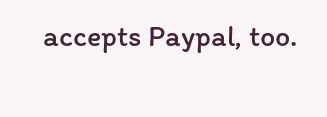accepts Paypal, too.